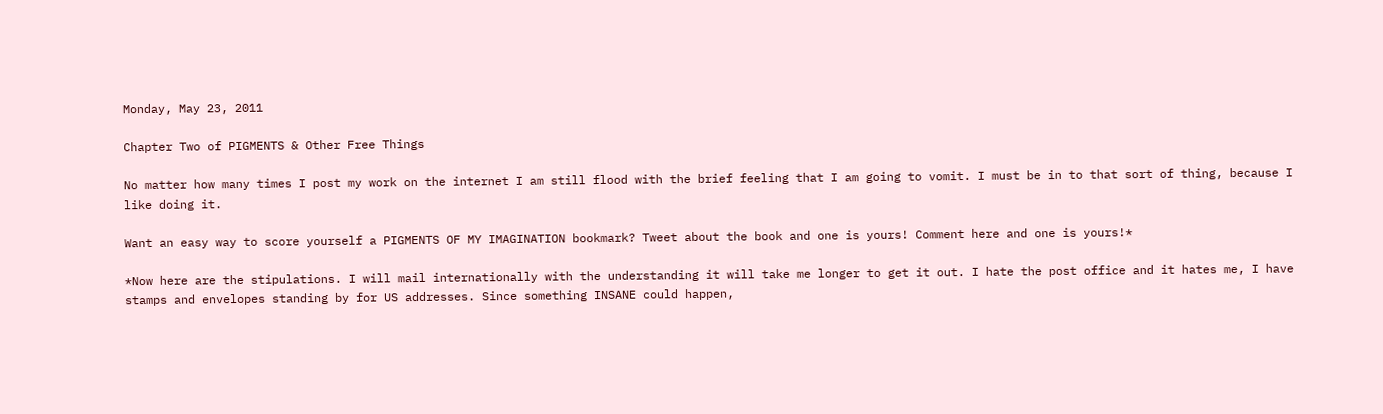Monday, May 23, 2011

Chapter Two of PIGMENTS & Other Free Things

No matter how many times I post my work on the internet I am still flood with the brief feeling that I am going to vomit. I must be in to that sort of thing, because I like doing it.

Want an easy way to score yourself a PIGMENTS OF MY IMAGINATION bookmark? Tweet about the book and one is yours! Comment here and one is yours!*

*Now here are the stipulations. I will mail internationally with the understanding it will take me longer to get it out. I hate the post office and it hates me, I have stamps and envelopes standing by for US addresses. Since something INSANE could happen,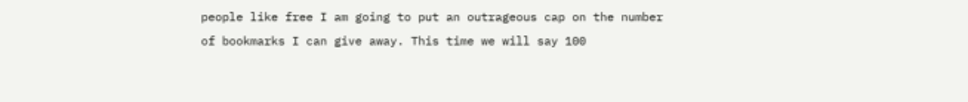people like free I am going to put an outrageous cap on the number of bookmarks I can give away. This time we will say 100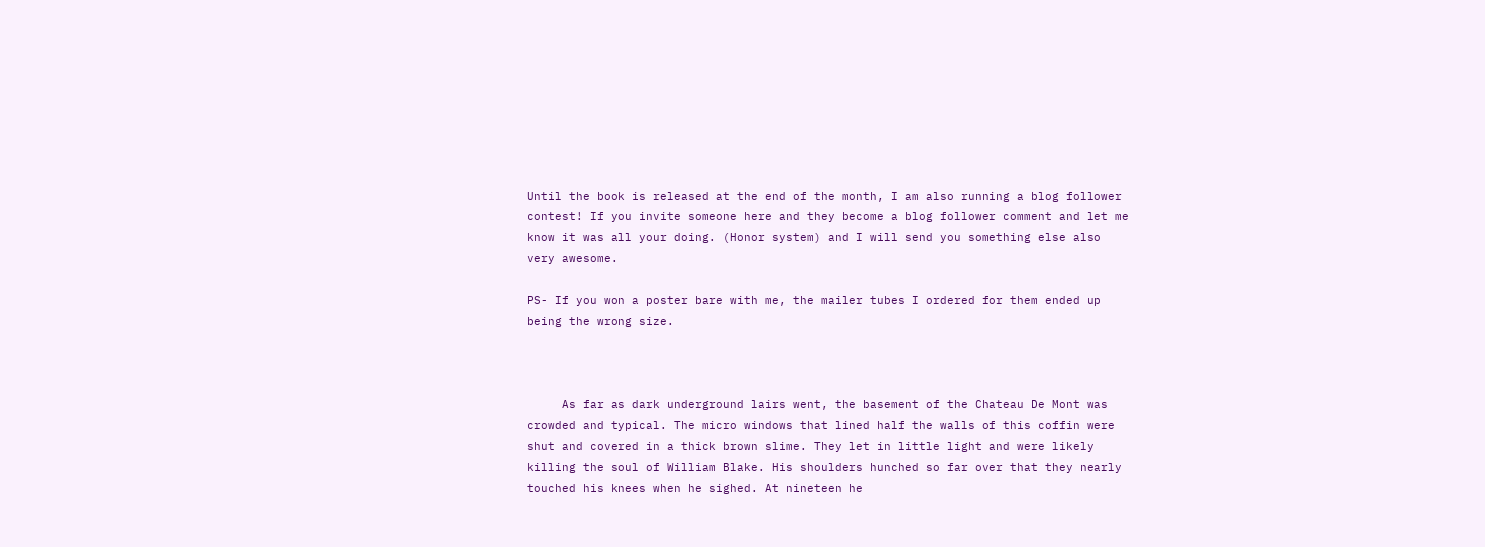Until the book is released at the end of the month, I am also running a blog follower contest! If you invite someone here and they become a blog follower comment and let me know it was all your doing. (Honor system) and I will send you something else also very awesome.

PS- If you won a poster bare with me, the mailer tubes I ordered for them ended up being the wrong size.



     As far as dark underground lairs went, the basement of the Chateau De Mont was crowded and typical. The micro windows that lined half the walls of this coffin were shut and covered in a thick brown slime. They let in little light and were likely killing the soul of William Blake. His shoulders hunched so far over that they nearly touched his knees when he sighed. At nineteen he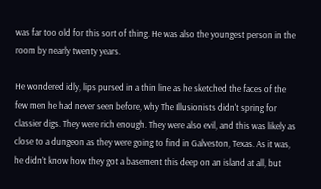was far too old for this sort of thing. He was also the youngest person in the room by nearly twenty years.

He wondered idly, lips pursed in a thin line as he sketched the faces of the few men he had never seen before, why The Illusionists didn't spring for classier digs. They were rich enough. They were also evil, and this was likely as close to a dungeon as they were going to find in Galveston, Texas. As it was, he didn’t know how they got a basement this deep on an island at all, but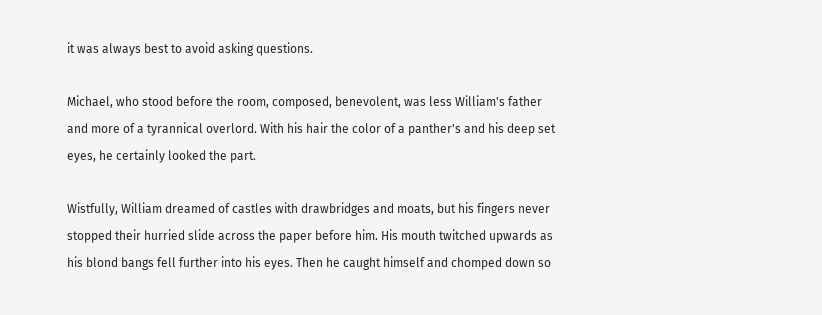it was always best to avoid asking questions.

Michael, who stood before the room, composed, benevolent, was less William's father and more of a tyrannical overlord. With his hair the color of a panther's and his deep set eyes, he certainly looked the part.

Wistfully, William dreamed of castles with drawbridges and moats, but his fingers never stopped their hurried slide across the paper before him. His mouth twitched upwards as his blond bangs fell further into his eyes. Then he caught himself and chomped down so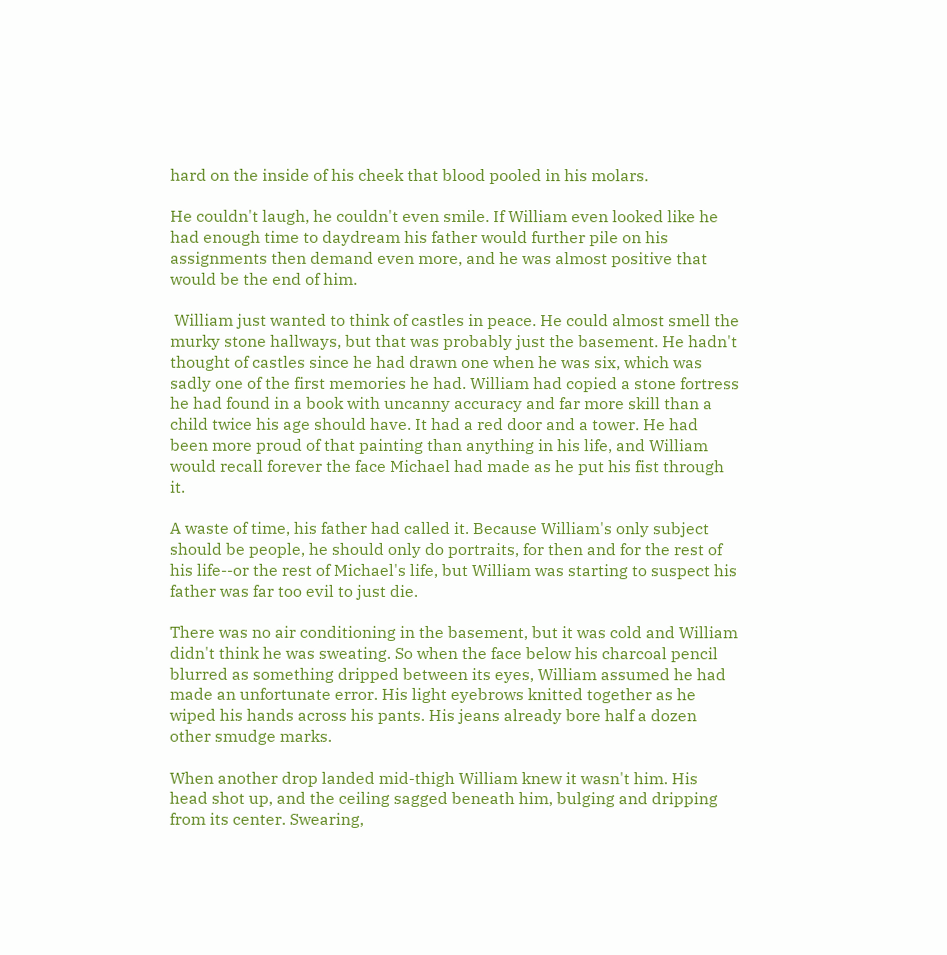hard on the inside of his cheek that blood pooled in his molars.

He couldn't laugh, he couldn't even smile. If William even looked like he had enough time to daydream his father would further pile on his assignments then demand even more, and he was almost positive that would be the end of him.

 William just wanted to think of castles in peace. He could almost smell the murky stone hallways, but that was probably just the basement. He hadn't thought of castles since he had drawn one when he was six, which was sadly one of the first memories he had. William had copied a stone fortress he had found in a book with uncanny accuracy and far more skill than a child twice his age should have. It had a red door and a tower. He had been more proud of that painting than anything in his life, and William would recall forever the face Michael had made as he put his fist through it.

A waste of time, his father had called it. Because William's only subject should be people, he should only do portraits, for then and for the rest of his life--or the rest of Michael's life, but William was starting to suspect his father was far too evil to just die.

There was no air conditioning in the basement, but it was cold and William didn't think he was sweating. So when the face below his charcoal pencil blurred as something dripped between its eyes, William assumed he had made an unfortunate error. His light eyebrows knitted together as he wiped his hands across his pants. His jeans already bore half a dozen other smudge marks.

When another drop landed mid-thigh William knew it wasn't him. His head shot up, and the ceiling sagged beneath him, bulging and dripping from its center. Swearing,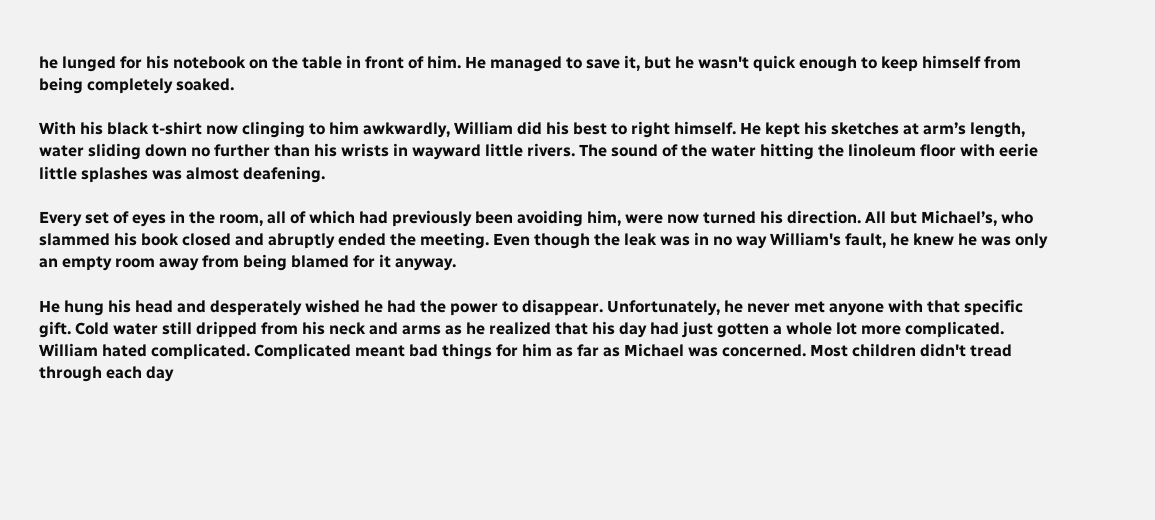he lunged for his notebook on the table in front of him. He managed to save it, but he wasn't quick enough to keep himself from being completely soaked.

With his black t-shirt now clinging to him awkwardly, William did his best to right himself. He kept his sketches at arm’s length, water sliding down no further than his wrists in wayward little rivers. The sound of the water hitting the linoleum floor with eerie little splashes was almost deafening.

Every set of eyes in the room, all of which had previously been avoiding him, were now turned his direction. All but Michael’s, who slammed his book closed and abruptly ended the meeting. Even though the leak was in no way William's fault, he knew he was only an empty room away from being blamed for it anyway.

He hung his head and desperately wished he had the power to disappear. Unfortunately, he never met anyone with that specific gift. Cold water still dripped from his neck and arms as he realized that his day had just gotten a whole lot more complicated. William hated complicated. Complicated meant bad things for him as far as Michael was concerned. Most children didn't tread through each day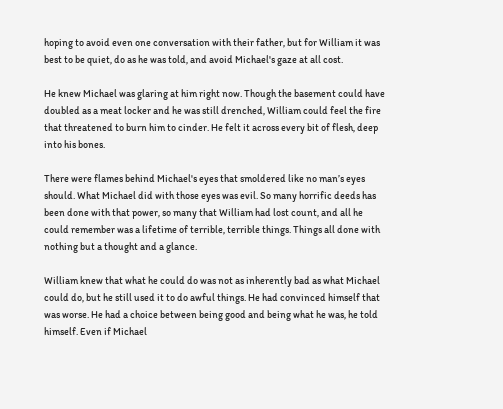hoping to avoid even one conversation with their father, but for William it was best to be quiet, do as he was told, and avoid Michael's gaze at all cost.

He knew Michael was glaring at him right now. Though the basement could have doubled as a meat locker and he was still drenched, William could feel the fire that threatened to burn him to cinder. He felt it across every bit of flesh, deep into his bones.

There were flames behind Michael's eyes that smoldered like no man’s eyes should. What Michael did with those eyes was evil. So many horrific deeds has been done with that power, so many that William had lost count, and all he could remember was a lifetime of terrible, terrible things. Things all done with nothing but a thought and a glance.

William knew that what he could do was not as inherently bad as what Michael could do, but he still used it to do awful things. He had convinced himself that was worse. He had a choice between being good and being what he was, he told himself. Even if Michael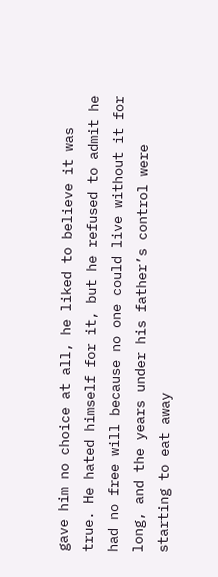gave him no choice at all, he liked to believe it was true. He hated himself for it, but he refused to admit he had no free will because no one could live without it for long, and the years under his father’s control were starting to eat away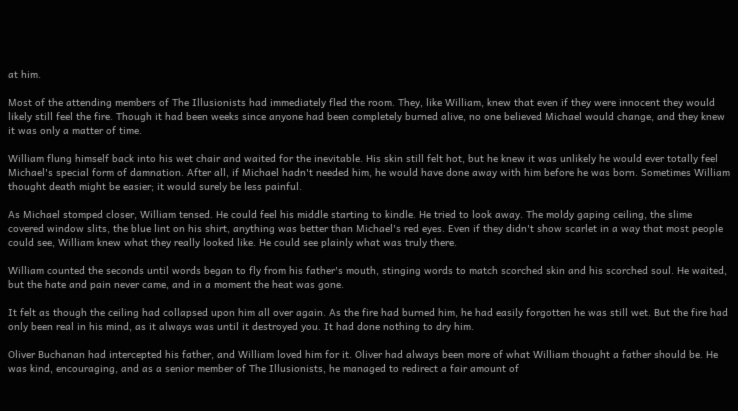at him.

Most of the attending members of The Illusionists had immediately fled the room. They, like William, knew that even if they were innocent they would likely still feel the fire. Though it had been weeks since anyone had been completely burned alive, no one believed Michael would change, and they knew it was only a matter of time.

William flung himself back into his wet chair and waited for the inevitable. His skin still felt hot, but he knew it was unlikely he would ever totally feel Michael's special form of damnation. After all, if Michael hadn't needed him, he would have done away with him before he was born. Sometimes William thought death might be easier; it would surely be less painful.

As Michael stomped closer, William tensed. He could feel his middle starting to kindle. He tried to look away. The moldy gaping ceiling, the slime covered window slits, the blue lint on his shirt, anything was better than Michael's red eyes. Even if they didn't show scarlet in a way that most people could see, William knew what they really looked like. He could see plainly what was truly there.

William counted the seconds until words began to fly from his father's mouth, stinging words to match scorched skin and his scorched soul. He waited, but the hate and pain never came, and in a moment the heat was gone.

It felt as though the ceiling had collapsed upon him all over again. As the fire had burned him, he had easily forgotten he was still wet. But the fire had only been real in his mind, as it always was until it destroyed you. It had done nothing to dry him.

Oliver Buchanan had intercepted his father, and William loved him for it. Oliver had always been more of what William thought a father should be. He was kind, encouraging, and as a senior member of The Illusionists, he managed to redirect a fair amount of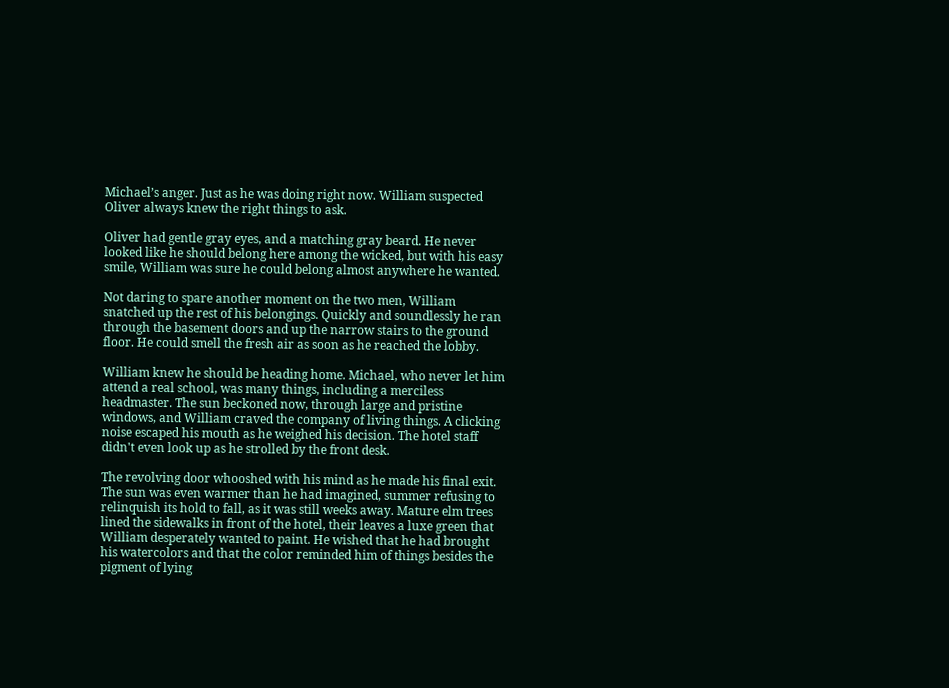Michael’s anger. Just as he was doing right now. William suspected Oliver always knew the right things to ask.

Oliver had gentle gray eyes, and a matching gray beard. He never looked like he should belong here among the wicked, but with his easy smile, William was sure he could belong almost anywhere he wanted.

Not daring to spare another moment on the two men, William snatched up the rest of his belongings. Quickly and soundlessly he ran through the basement doors and up the narrow stairs to the ground floor. He could smell the fresh air as soon as he reached the lobby.

William knew he should be heading home. Michael, who never let him attend a real school, was many things, including a merciless headmaster. The sun beckoned now, through large and pristine windows, and William craved the company of living things. A clicking noise escaped his mouth as he weighed his decision. The hotel staff didn't even look up as he strolled by the front desk.

The revolving door whooshed with his mind as he made his final exit. The sun was even warmer than he had imagined, summer refusing to relinquish its hold to fall, as it was still weeks away. Mature elm trees lined the sidewalks in front of the hotel, their leaves a luxe green that William desperately wanted to paint. He wished that he had brought his watercolors and that the color reminded him of things besides the pigment of lying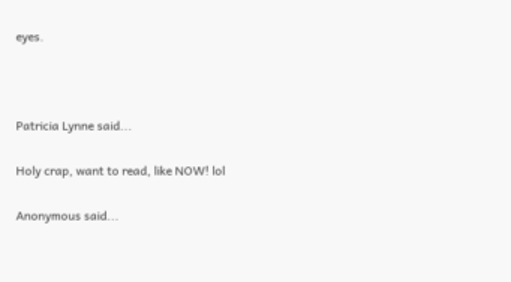eyes.



Patricia Lynne said...

Holy crap, want to read, like NOW! lol

Anonymous said...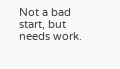Not a bad start, but needs work.